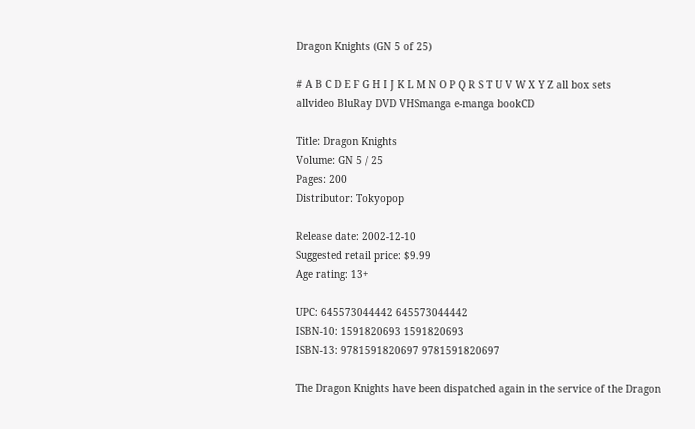Dragon Knights (GN 5 of 25)

# A B C D E F G H I J K L M N O P Q R S T U V W X Y Z all box sets
allvideo BluRay DVD VHSmanga e-manga bookCD

Title: Dragon Knights
Volume: GN 5 / 25
Pages: 200
Distributor: Tokyopop

Release date: 2002-12-10
Suggested retail price: $9.99
Age rating: 13+

UPC: 645573044442 645573044442
ISBN-10: 1591820693 1591820693
ISBN-13: 9781591820697 9781591820697

The Dragon Knights have been dispatched again in the service of the Dragon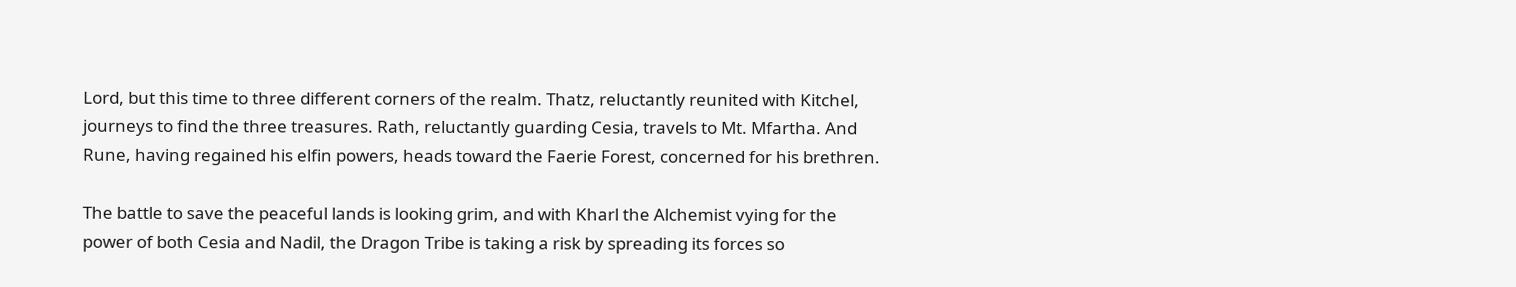Lord, but this time to three different corners of the realm. Thatz, reluctantly reunited with Kitchel, journeys to find the three treasures. Rath, reluctantly guarding Cesia, travels to Mt. Mfartha. And Rune, having regained his elfin powers, heads toward the Faerie Forest, concerned for his brethren.

The battle to save the peaceful lands is looking grim, and with Kharl the Alchemist vying for the power of both Cesia and Nadil, the Dragon Tribe is taking a risk by spreading its forces so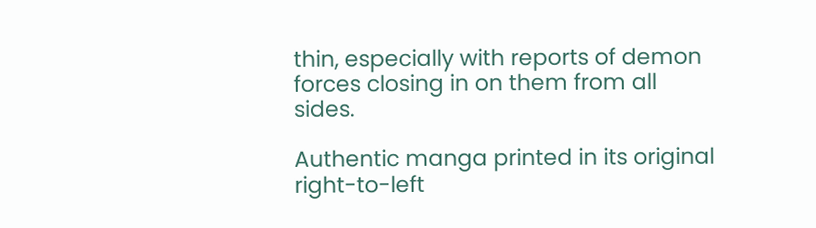thin, especially with reports of demon forces closing in on them from all sides.

Authentic manga printed in its original right-to-left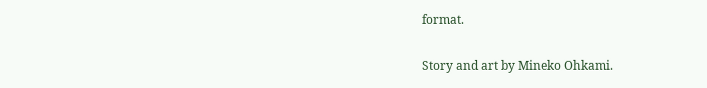format.

Story and art by Mineko Ohkami.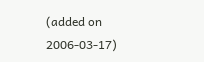(added on 2006-03-17)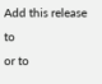Add this release to
or to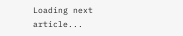Loading next article...